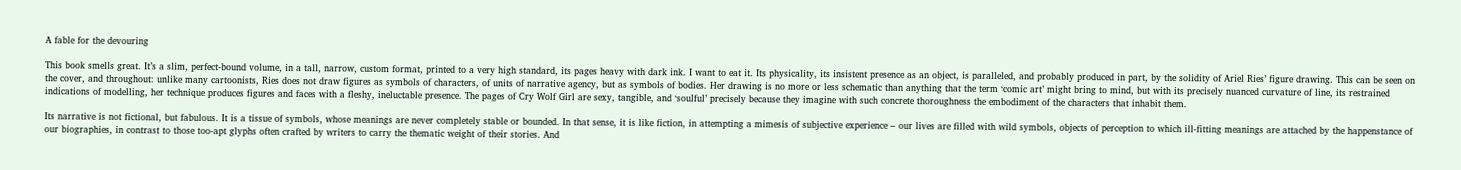A fable for the devouring

This book smells great. It’s a slim, perfect-bound volume, in a tall, narrow, custom format, printed to a very high standard, its pages heavy with dark ink. I want to eat it. Its physicality, its insistent presence as an object, is paralleled, and probably produced in part, by the solidity of Ariel Ries’ figure drawing. This can be seen on the cover, and throughout: unlike many cartoonists, Ries does not draw figures as symbols of characters, of units of narrative agency, but as symbols of bodies. Her drawing is no more or less schematic than anything that the term ‘comic art’ might bring to mind, but with its precisely nuanced curvature of line, its restrained indications of modelling, her technique produces figures and faces with a fleshy, ineluctable presence. The pages of Cry Wolf Girl are sexy, tangible, and ‘soulful’ precisely because they imagine with such concrete thoroughness the embodiment of the characters that inhabit them.

Its narrative is not fictional, but fabulous. It is a tissue of symbols, whose meanings are never completely stable or bounded. In that sense, it is like fiction, in attempting a mimesis of subjective experience – our lives are filled with wild symbols, objects of perception to which ill-fitting meanings are attached by the happenstance of our biographies, in contrast to those too-apt glyphs often crafted by writers to carry the thematic weight of their stories. And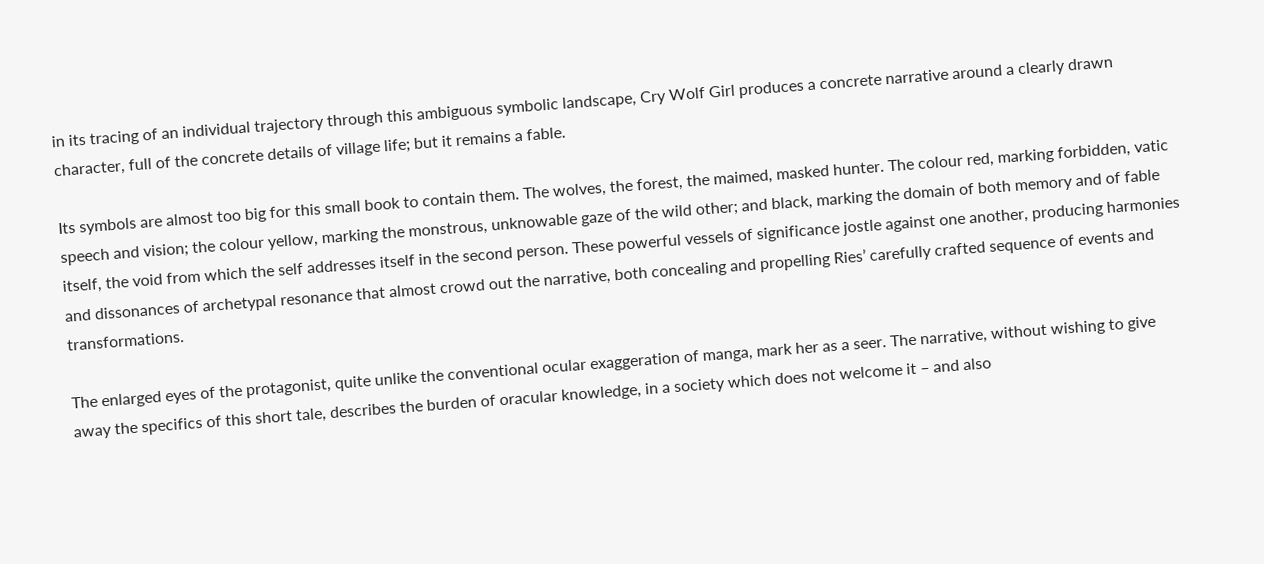in its tracing of an individual trajectory through this ambiguous symbolic landscape, Cry Wolf Girl produces a concrete narrative around a clearly drawn character, full of the concrete details of village life; but it remains a fable.

Its symbols are almost too big for this small book to contain them. The wolves, the forest, the maimed, masked hunter. The colour red, marking forbidden, vatic speech and vision; the colour yellow, marking the monstrous, unknowable gaze of the wild other; and black, marking the domain of both memory and of fable itself, the void from which the self addresses itself in the second person. These powerful vessels of significance jostle against one another, producing harmonies and dissonances of archetypal resonance that almost crowd out the narrative, both concealing and propelling Ries’ carefully crafted sequence of events and transformations.

The enlarged eyes of the protagonist, quite unlike the conventional ocular exaggeration of manga, mark her as a seer. The narrative, without wishing to give away the specifics of this short tale, describes the burden of oracular knowledge, in a society which does not welcome it – and also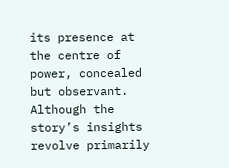its presence at the centre of power, concealed but observant. Although the story’s insights revolve primarily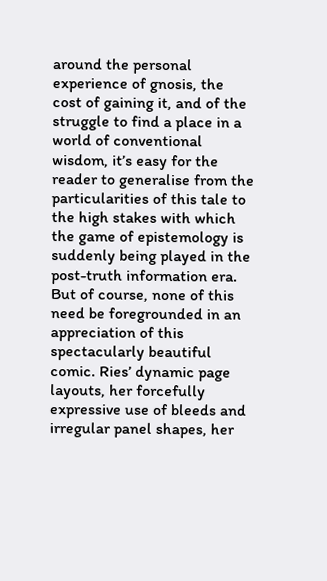around the personal experience of gnosis, the cost of gaining it, and of the struggle to find a place in a world of conventional wisdom, it’s easy for the reader to generalise from the particularities of this tale to the high stakes with which the game of epistemology is suddenly being played in the post-truth information era. But of course, none of this need be foregrounded in an appreciation of this spectacularly beautiful comic. Ries’ dynamic page layouts, her forcefully expressive use of bleeds and irregular panel shapes, her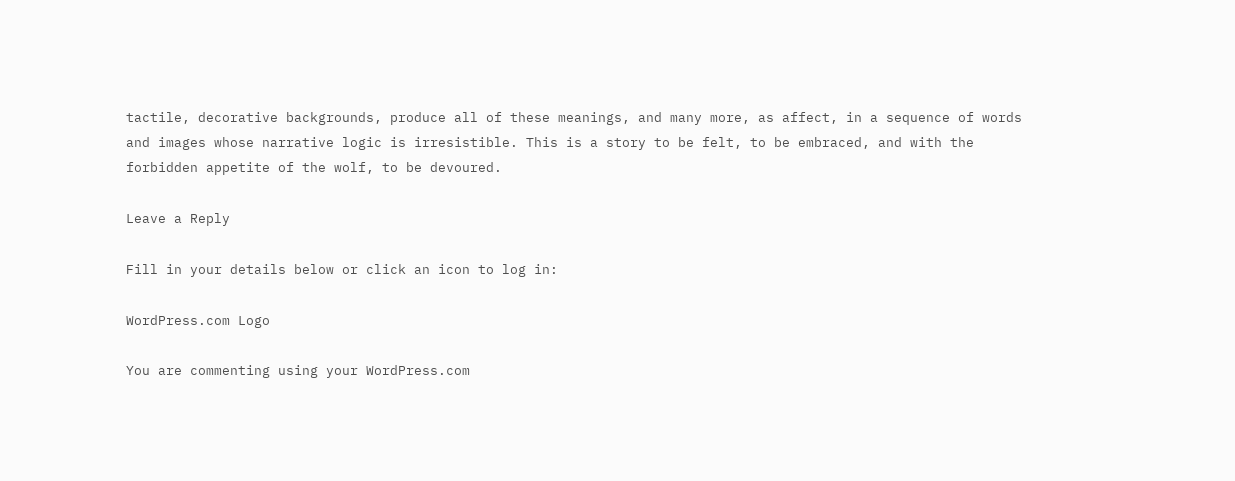tactile, decorative backgrounds, produce all of these meanings, and many more, as affect, in a sequence of words and images whose narrative logic is irresistible. This is a story to be felt, to be embraced, and with the forbidden appetite of the wolf, to be devoured.

Leave a Reply

Fill in your details below or click an icon to log in:

WordPress.com Logo

You are commenting using your WordPress.com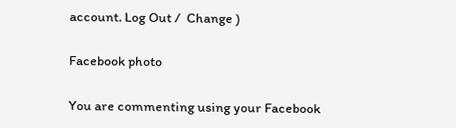account. Log Out /  Change )

Facebook photo

You are commenting using your Facebook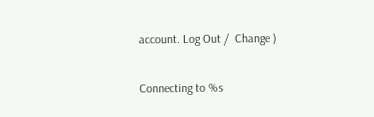account. Log Out /  Change )

Connecting to %s